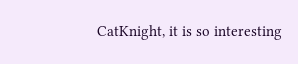CatKnight, it is so interesting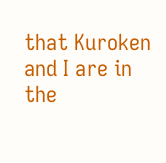that Kuroken and I are in the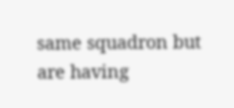same squadron but are having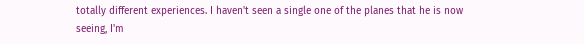totally different experiences. I haven't seen a single one of the planes that he is now seeing, I'm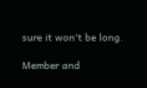sure it won't be long.

Member and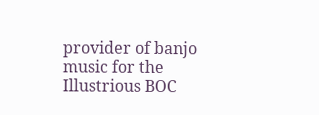provider of banjo music for the Illustrious BOC